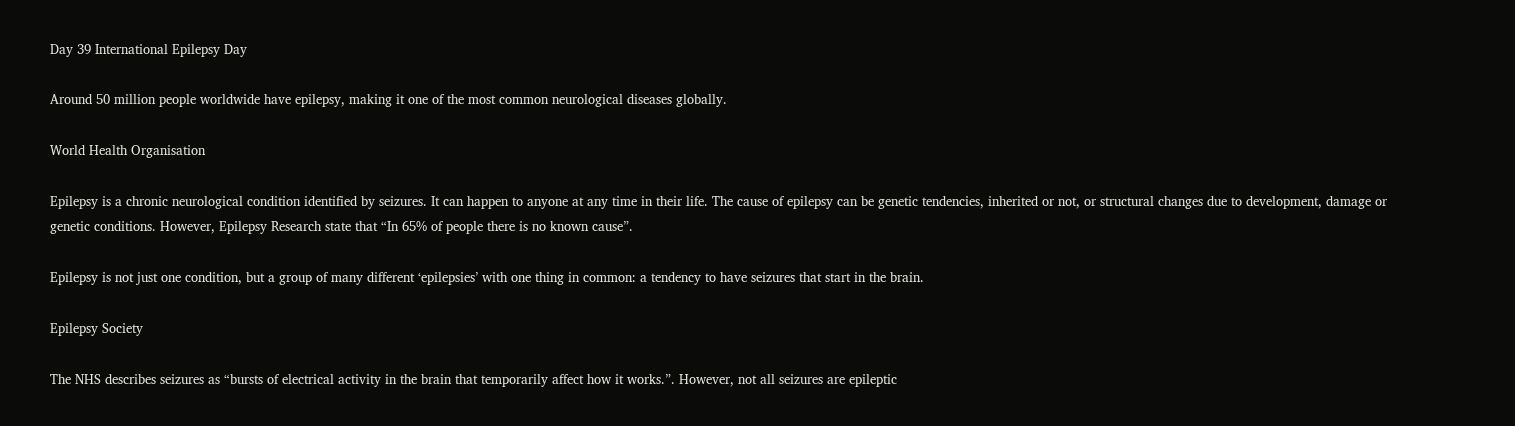Day 39 International Epilepsy Day

Around 50 million people worldwide have epilepsy, making it one of the most common neurological diseases globally.

World Health Organisation

Epilepsy is a chronic neurological condition identified by seizures. It can happen to anyone at any time in their life. The cause of epilepsy can be genetic tendencies, inherited or not, or structural changes due to development, damage or genetic conditions. However, Epilepsy Research state that “In 65% of people there is no known cause”.

Epilepsy is not just one condition, but a group of many different ‘epilepsies’ with one thing in common: a tendency to have seizures that start in the brain.

Epilepsy Society

The NHS describes seizures as “bursts of electrical activity in the brain that temporarily affect how it works.”. However, not all seizures are epileptic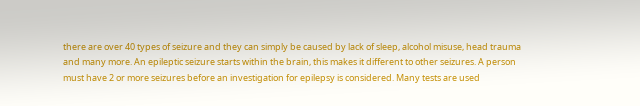there are over 40 types of seizure and they can simply be caused by lack of sleep, alcohol misuse, head trauma and many more. An epileptic seizure starts within the brain, this makes it different to other seizures. A person must have 2 or more seizures before an investigation for epilepsy is considered. Many tests are used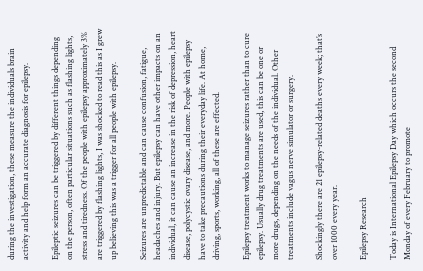during the investigation, these measure the individuals brain activity and help form an accurate diagnosis for epilepsy.

Epileptic seizures can be triggered by different things depending on the person, often particular situations such as flashing lights, stress and tiredness. Of the people with epilepsy approximately 3% are triggered by flashing lights, I was shocked to read this as I grew up believing this was a trigger for all people with epilepsy.

Seizures are unpredictable and can cause confusion, fatigue, headaches and injury. But epilepsy can have other impacts on an individual, it can cause an increase in the risk of depression, heart disease, polycystic ovary disease, and more. People with epilepsy have to take precautions during their everyday life. At home, driving, sports, working, all of these are effected.

Epilepsy treatment works to manage seizures rather than to cure epilepsy. Usually drug treatments are used, this can be one or more drugs, depending on the needs of the individual. Other treatments include vagus nerve simulator or surgery.

Shockingly there are 21 epilepsy-related deaths every week; that’s over 1000 every year.

Epilepsy Research

Today is International Epilepsy Day which occurs the second Monday of every February to promote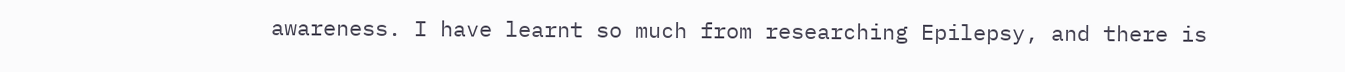awareness. I have learnt so much from researching Epilepsy, and there is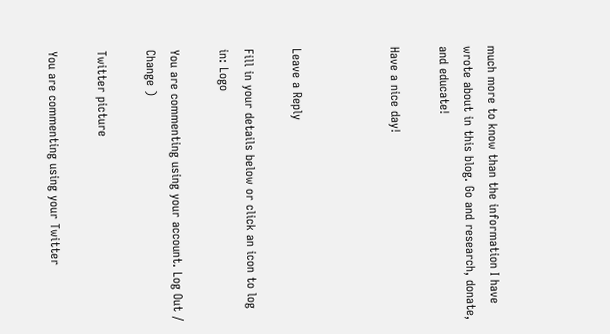much more to know than the information I have wrote about in this blog. Go and research, donate, and educate!

Have a nice day!



Leave a Reply

Fill in your details below or click an icon to log in: Logo

You are commenting using your account. Log Out /  Change )

Twitter picture

You are commenting using your Twitter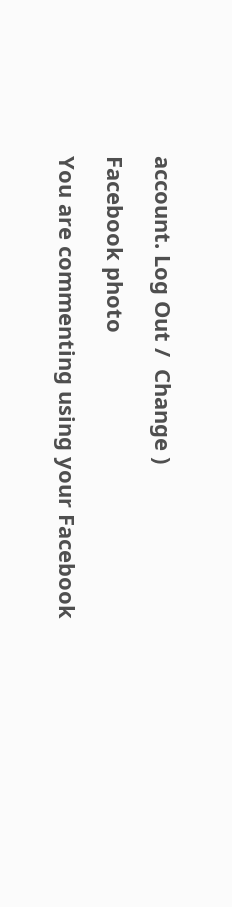account. Log Out /  Change )

Facebook photo

You are commenting using your Facebook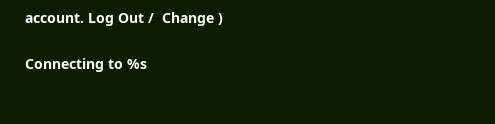account. Log Out /  Change )

Connecting to %s